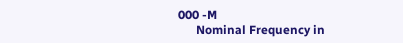000 -M
      Nominal Frequency in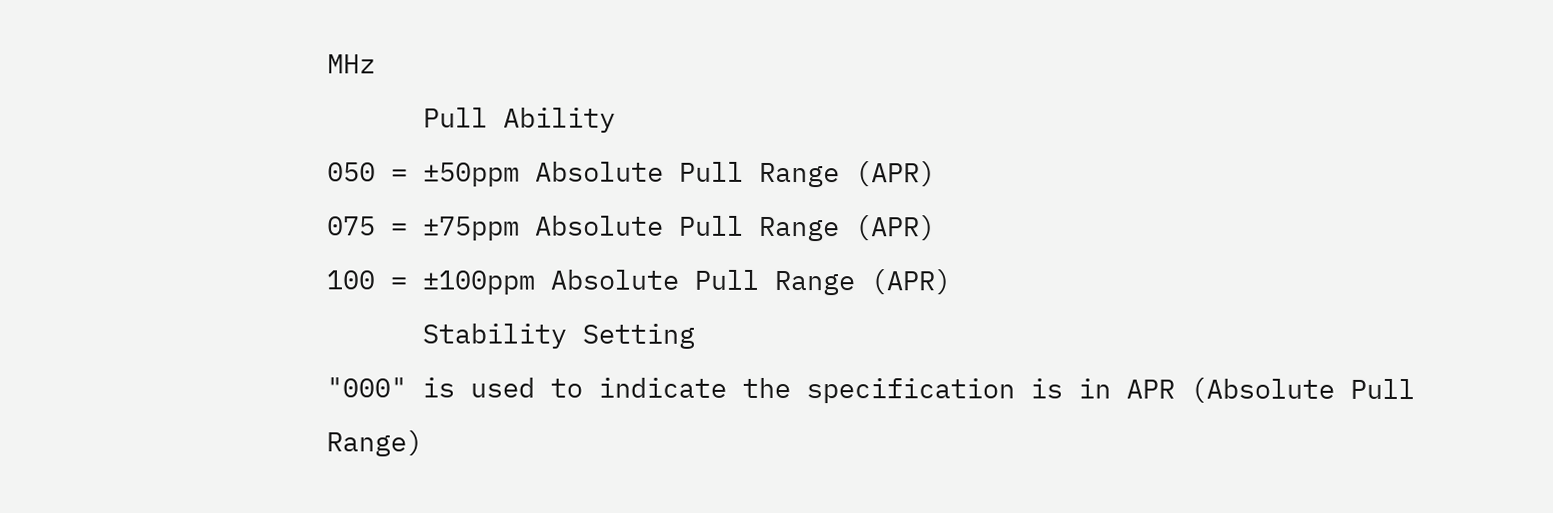MHz
      Pull Ability
050 = ±50ppm Absolute Pull Range (APR)
075 = ±75ppm Absolute Pull Range (APR)
100 = ±100ppm Absolute Pull Range (APR)
      Stability Setting
"000" is used to indicate the specification is in APR (Absolute Pull Range)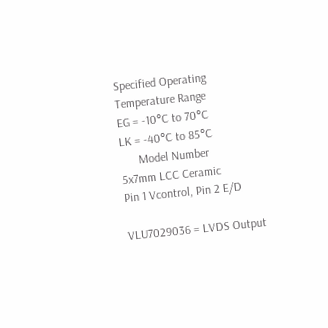Specified Operating Temperature Range
EG = -10°C to 70°C
LK = -40°C to 85°C
      Model Number
5x7mm LCC Ceramic
Pin 1 Vcontrol, Pin 2 E/D

VLU7029036 = LVDS Output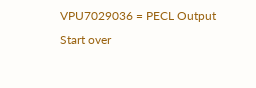VPU7029036 = PECL Output
Start over